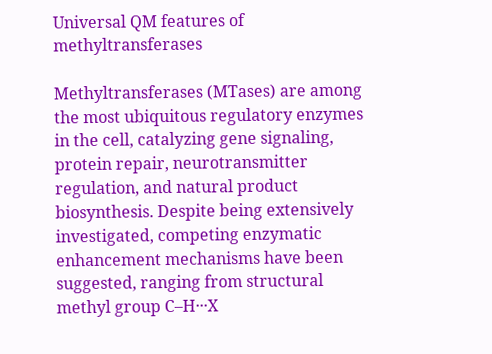Universal QM features of methyltransferases

Methyltransferases (MTases) are among the most ubiquitous regulatory enzymes in the cell, catalyzing gene signaling, protein repair, neurotransmitter regulation, and natural product biosynthesis. Despite being extensively investigated, competing enzymatic enhancement mechanisms have been suggested, ranging from structural methyl group C–H···X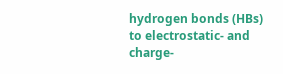hydrogen bonds (HBs) to electrostatic- and charge-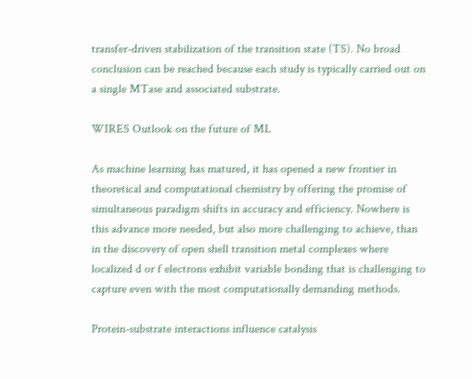transfer-driven stabilization of the transition state (TS). No broad conclusion can be reached because each study is typically carried out on a single MTase and associated substrate.

WIRES Outlook on the future of ML

As machine learning has matured, it has opened a new frontier in theoretical and computational chemistry by offering the promise of simultaneous paradigm shifts in accuracy and efficiency. Nowhere is this advance more needed, but also more challenging to achieve, than in the discovery of open shell transition metal complexes where localized d or f electrons exhibit variable bonding that is challenging to capture even with the most computationally demanding methods.

Protein-substrate interactions influence catalysis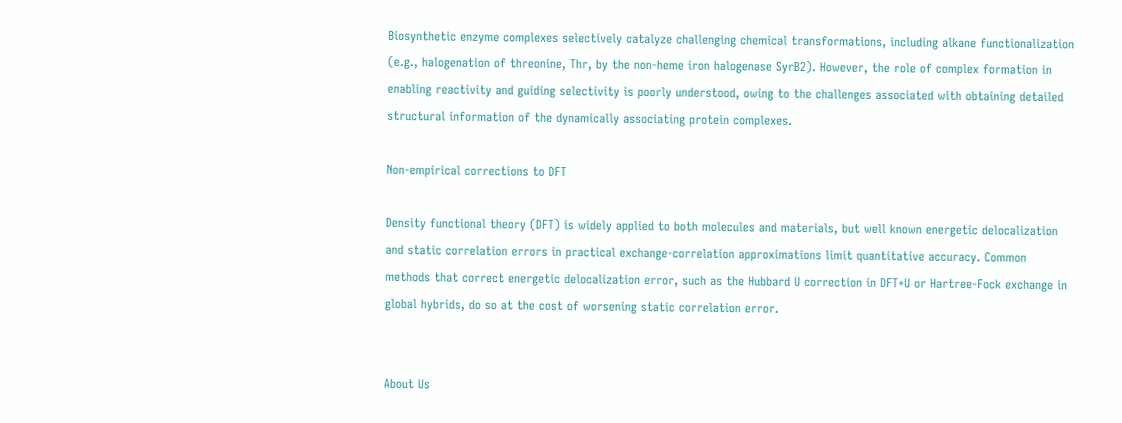Biosynthetic enzyme complexes selectively catalyze challenging chemical transformations, including alkane functionalization (e.g., halogenation of threonine, Thr, by the non-heme iron halogenase SyrB2). However, the role of complex formation in enabling reactivity and guiding selectivity is poorly understood, owing to the challenges associated with obtaining detailed structural information of the dynamically associating protein complexes.

Non-empirical corrections to DFT

Density functional theory (DFT) is widely applied to both molecules and materials, but well known energetic delocalization and static correlation errors in practical exchange-correlation approximations limit quantitative accuracy. Common methods that correct energetic delocalization error, such as the Hubbard U correction in DFT+U or Hartree-Fock exchange in global hybrids, do so at the cost of worsening static correlation error.


About Us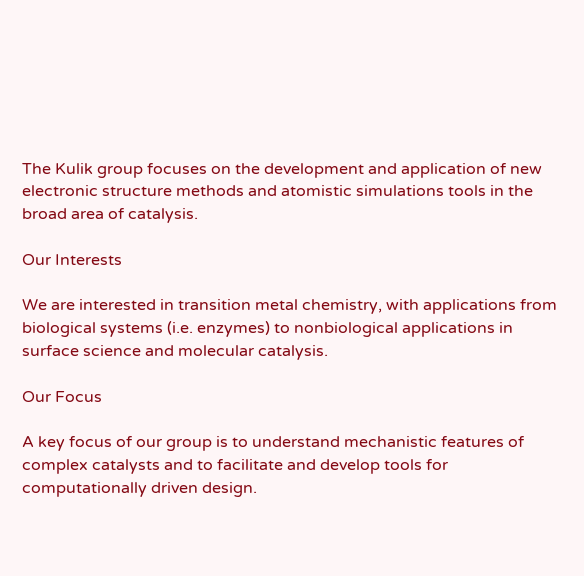The Kulik group focuses on the development and application of new electronic structure methods and atomistic simulations tools in the broad area of catalysis.

Our Interests

We are interested in transition metal chemistry, with applications from biological systems (i.e. enzymes) to nonbiological applications in surface science and molecular catalysis.

Our Focus

A key focus of our group is to understand mechanistic features of complex catalysts and to facilitate and develop tools for computationally driven design.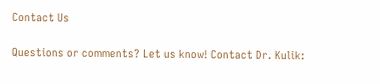Contact Us

Questions or comments? Let us know! Contact Dr. Kulik: